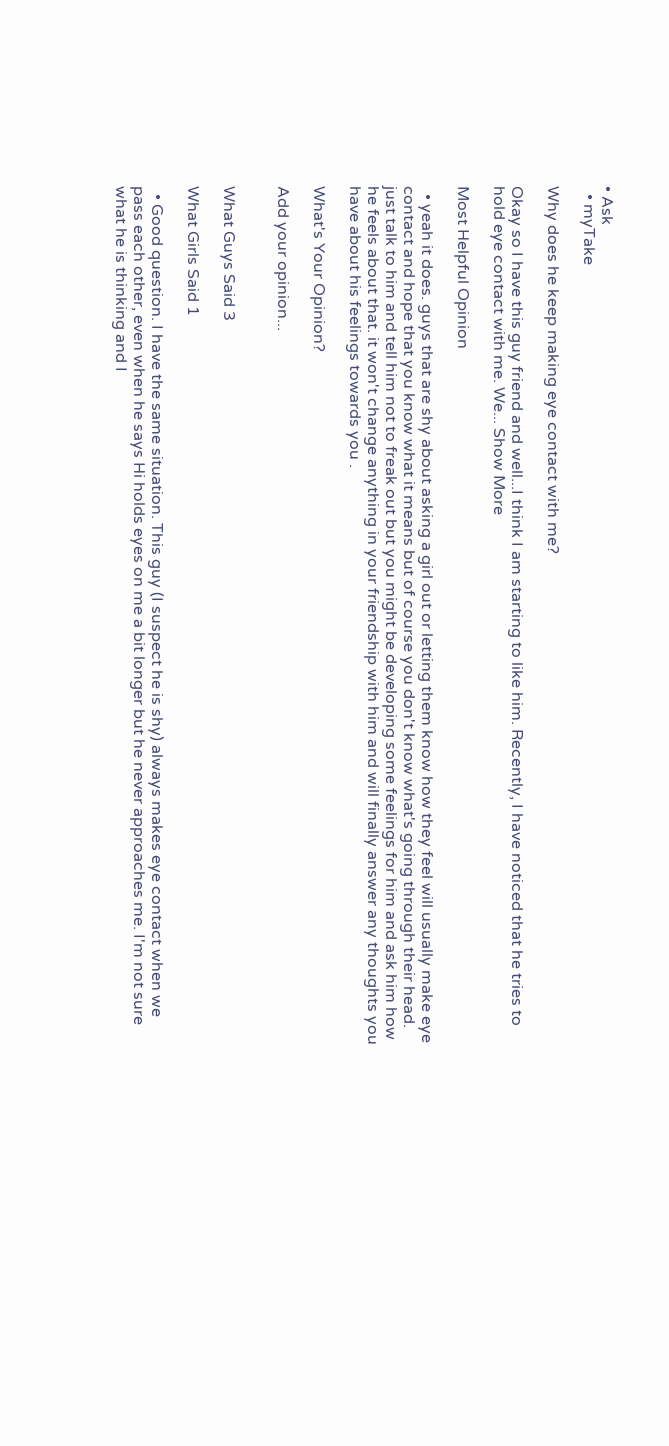• Ask
  • myTake

Why does he keep making eye contact with me?

Okay so I have this guy friend and well...I think I am starting to like him. Recently, I have noticed that he tries to hold eye contact with me. We... Show More

Most Helpful Opinion

  • yeah it does. guys that are shy about asking a girl out or letting them know how they feel will usually make eye contact and hope that you know what it means but of course you don't know what's going through their head. just talk to him and tell him not to freak out but you might be developing some feelings for him and ask him how he feels about that. it won't change anything in your friendship with him and will finally answer any thoughts you have about his feelings towards you .

What's Your Opinion?

Add your opinion...


What Guys Said 3

What Girls Said 1

  • Good question. I have the same situation. This guy (I suspect he is shy) always makes eye contact when we pass each other, even when he says Hi holds eyes on me a bit longer but he never approaches me. I'm not sure what he is thinking and I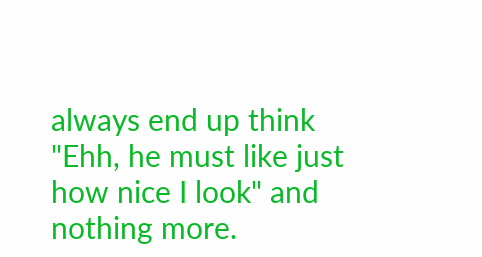always end up think "Ehh, he must like just how nice I look" and nothing more.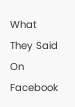What They Said On Facebook